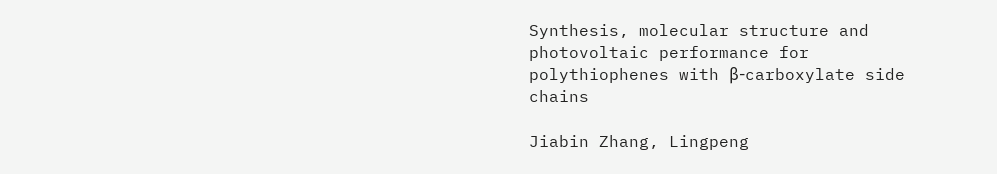Synthesis, molecular structure and photovoltaic performance for polythiophenes with β-carboxylate side chains

Jiabin Zhang, Lingpeng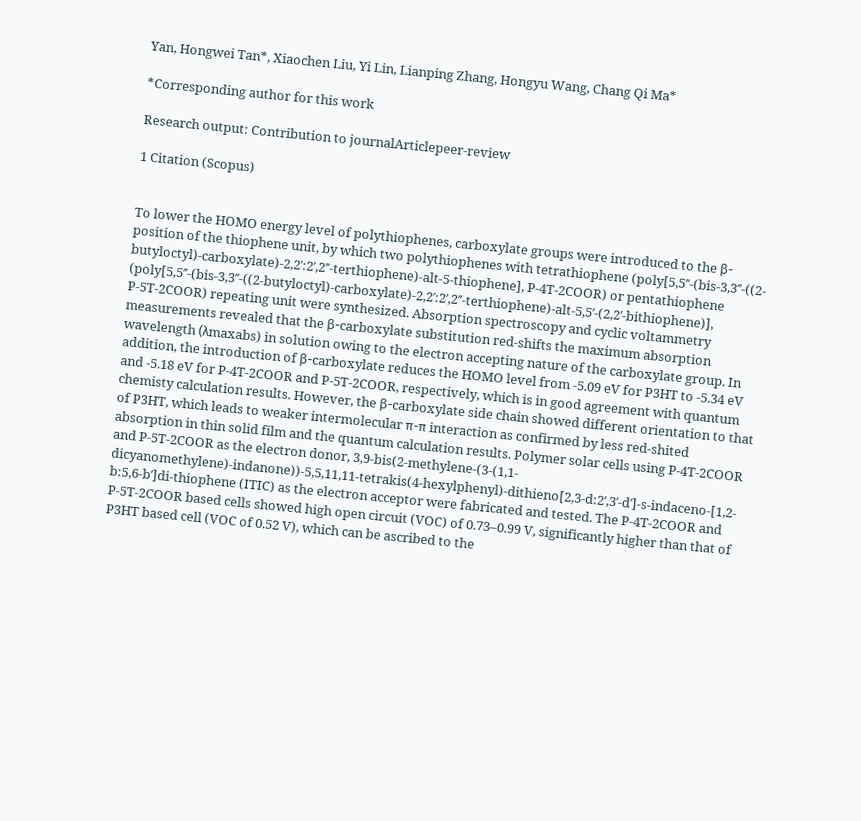Yan, Hongwei Tan*, Xiaochen Liu, Yi Lin, Lianping Zhang, Hongyu Wang, Chang Qi Ma*

*Corresponding author for this work

Research output: Contribution to journalArticlepeer-review

1 Citation (Scopus)


To lower the HOMO energy level of polythiophenes, carboxylate groups were introduced to the β-position of the thiophene unit, by which two polythiophenes with tetrathiophene (poly[5,5′′-(bis-3,3′′-((2-butyloctyl)-carboxylate)-2,2′:2′,2′′-terthiophene)-alt-5-thiophene], P-4T-2COOR) or pentathiophene (poly[5,5′′-(bis-3,3′′-((2-butyloctyl)-carboxylate)-2,2′:2′,2′′-terthiophene)-alt-5,5′-(2,2′-bithiophene)], P-5T-2COOR) repeating unit were synthesized. Absorption spectroscopy and cyclic voltammetry measurements revealed that the β-carboxylate substitution red-shifts the maximum absorption wavelength (λmaxabs) in solution owing to the electron accepting nature of the carboxylate group. In addition, the introduction of β-carboxylate reduces the HOMO level from -5.09 eV for P3HT to -5.34 eV and -5.18 eV for P-4T-2COOR and P-5T-2COOR, respectively, which is in good agreement with quantum chemisty calculation results. However, the β-carboxylate side chain showed different orientation to that of P3HT, which leads to weaker intermolecular π-π interaction as confirmed by less red-shited absorption in thin solid film and the quantum calculation results. Polymer solar cells using P-4T-2COOR and P-5T-2COOR as the electron donor, 3,9‐bis(2‐methylene‐(3‐(1,1‐dicyanomethylene)‐indanone))‐5,5,11,11‐tetrakis(4‐hexylphenyl)‐dithieno[2,3‐d:2′,3′‐d′]‐s‐indaceno‐[1,2‐b:5,6-b′]di‐thiophene (ITIC) as the electron acceptor were fabricated and tested. The P-4T-2COOR and P-5T-2COOR based cells showed high open circuit (VOC) of 0.73–0.99 V, significantly higher than that of P3HT based cell (VOC of 0.52 V), which can be ascribed to the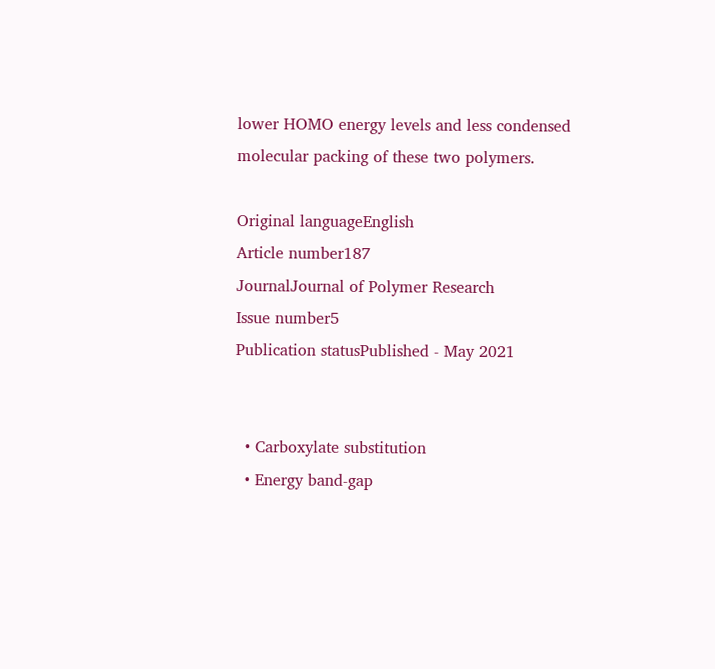lower HOMO energy levels and less condensed molecular packing of these two polymers.

Original languageEnglish
Article number187
JournalJournal of Polymer Research
Issue number5
Publication statusPublished - May 2021


  • Carboxylate substitution
  • Energy band-gap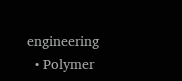engineering
  • Polymer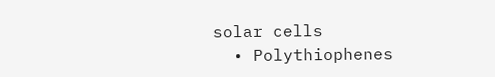solar cells
  • Polythiophenes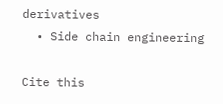derivatives
  • Side chain engineering

Cite this